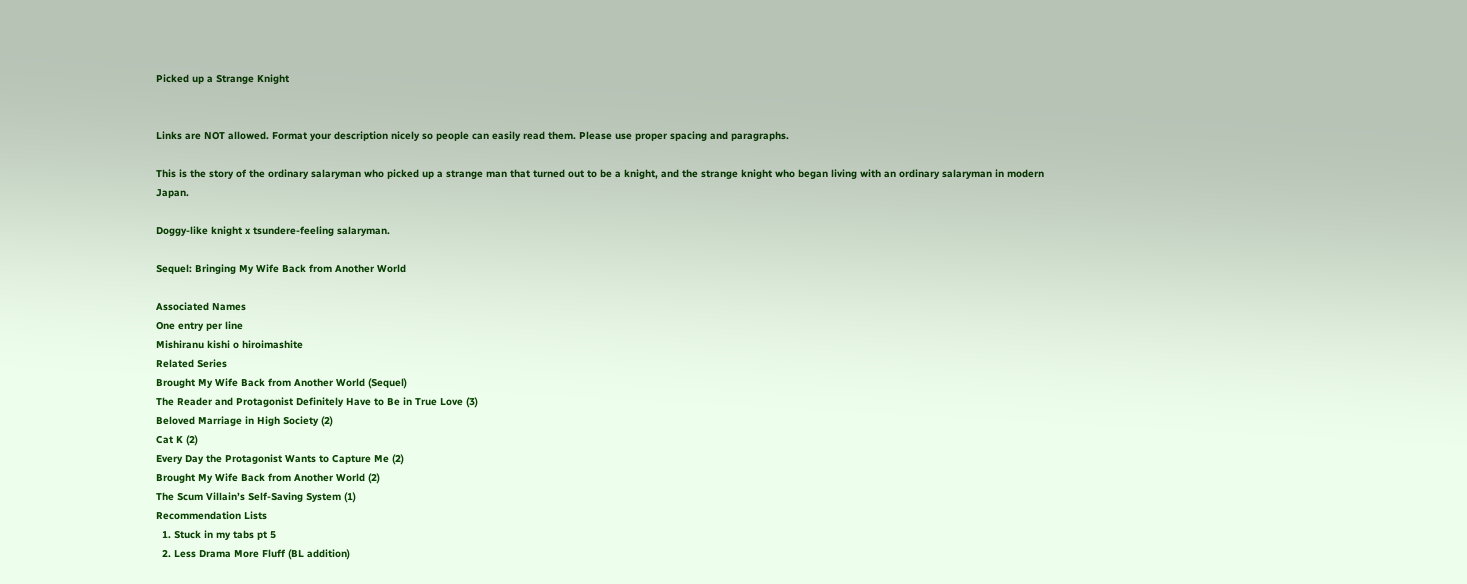Picked up a Strange Knight


Links are NOT allowed. Format your description nicely so people can easily read them. Please use proper spacing and paragraphs.

This is the story of the ordinary salaryman who picked up a strange man that turned out to be a knight, and the strange knight who began living with an ordinary salaryman in modern Japan.

Doggy-like knight x tsundere-feeling salaryman.

Sequel: Bringing My Wife Back from Another World

Associated Names
One entry per line
Mishiranu kishi o hiroimashite
Related Series
Brought My Wife Back from Another World (Sequel)
The Reader and Protagonist Definitely Have to Be in True Love (3)
Beloved Marriage in High Society (2)
Cat K (2)
Every Day the Protagonist Wants to Capture Me (2)
Brought My Wife Back from Another World (2)
The Scum Villain’s Self-Saving System (1)
Recommendation Lists
  1. Stuck in my tabs pt 5
  2. Less Drama More Fluff (BL addition)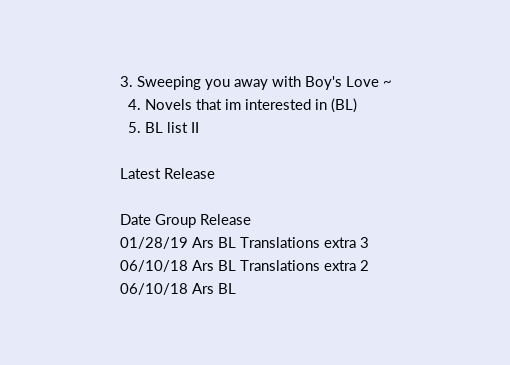3. Sweeping you away with Boy's Love ~
  4. Novels that im interested in (BL)
  5. BL list II

Latest Release

Date Group Release
01/28/19 Ars BL Translations extra 3
06/10/18 Ars BL Translations extra 2
06/10/18 Ars BL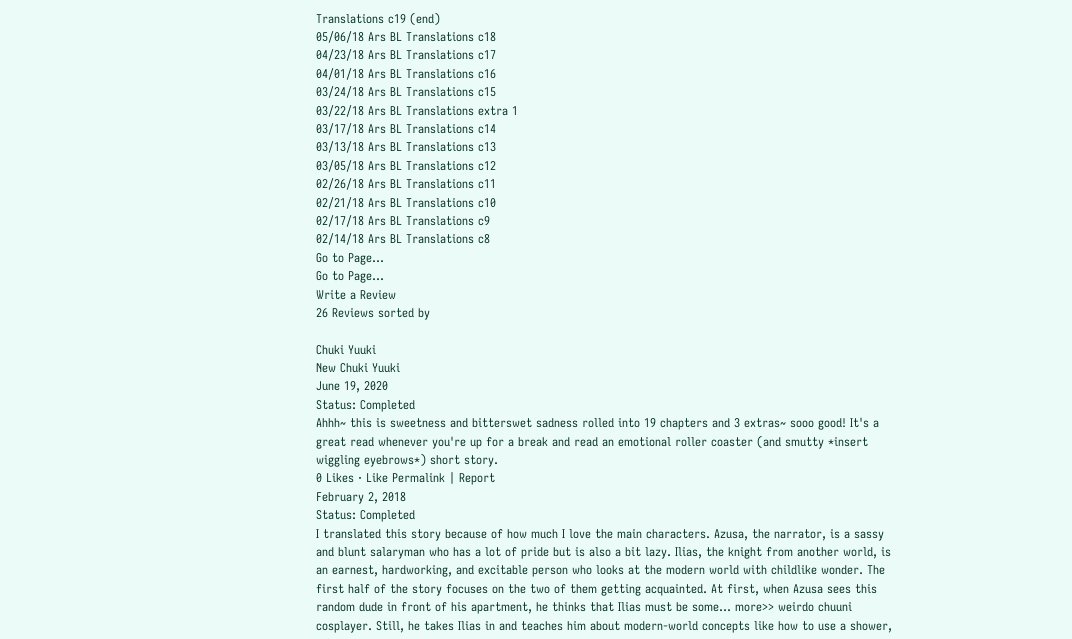Translations c19 (end)
05/06/18 Ars BL Translations c18
04/23/18 Ars BL Translations c17
04/01/18 Ars BL Translations c16
03/24/18 Ars BL Translations c15
03/22/18 Ars BL Translations extra 1
03/17/18 Ars BL Translations c14
03/13/18 Ars BL Translations c13
03/05/18 Ars BL Translations c12
02/26/18 Ars BL Translations c11
02/21/18 Ars BL Translations c10
02/17/18 Ars BL Translations c9
02/14/18 Ars BL Translations c8
Go to Page...
Go to Page...
Write a Review
26 Reviews sorted by

Chuki Yuuki
New Chuki Yuuki
June 19, 2020
Status: Completed
Ahhh~ this is sweetness and bitterswet sadness rolled into 19 chapters and 3 extras~ sooo good! It's a great read whenever you're up for a break and read an emotional roller coaster (and smutty *insert wiggling eyebrows*) short story.
0 Likes · Like Permalink | Report
February 2, 2018
Status: Completed
I translated this story because of how much I love the main characters. Azusa, the narrator, is a sassy and blunt salaryman who has a lot of pride but is also a bit lazy. Ilias, the knight from another world, is an earnest, hardworking, and excitable person who looks at the modern world with childlike wonder. The first half of the story focuses on the two of them getting acquainted. At first, when Azusa sees this random dude in front of his apartment, he thinks that Ilias must be some... more>> weirdo chuuni cosplayer. Still, he takes Ilias in and teaches him about modern-world concepts like how to use a shower,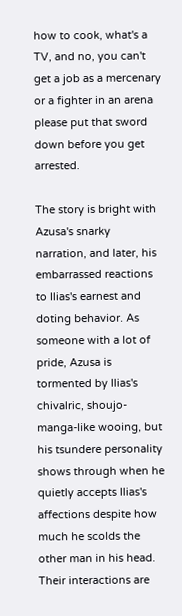how to cook, what's a TV, and no, you can't get a job as a mercenary or a fighter in an arena please put that sword down before you get arrested.

The story is bright with Azusa's snarky narration, and later, his embarrassed reactions to Ilias's earnest and doting behavior. As someone with a lot of pride, Azusa is tormented by Ilias's chivalric, shoujo-manga-like wooing, but his tsundere personality shows through when he quietly accepts Ilias's affections despite how much he scolds the other man in his head. Their interactions are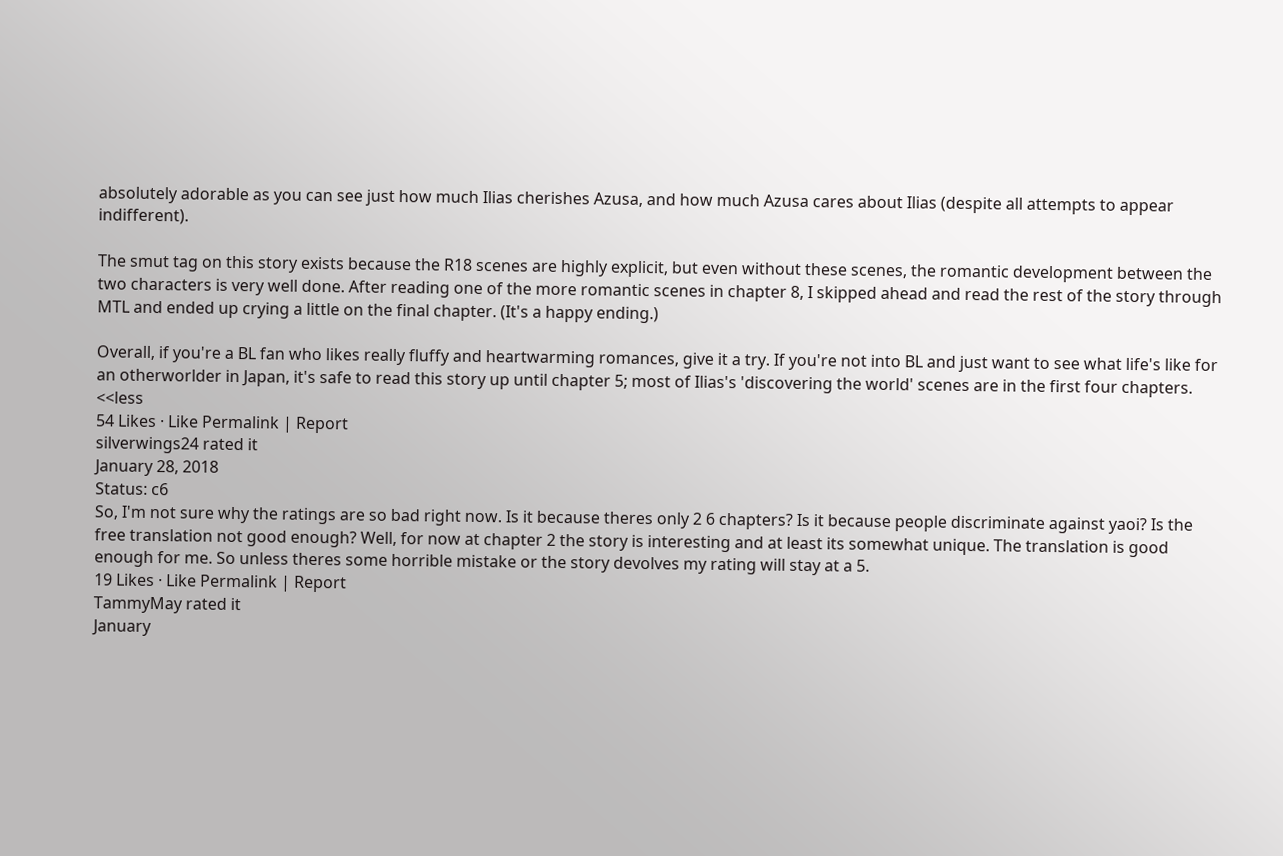absolutely adorable as you can see just how much Ilias cherishes Azusa, and how much Azusa cares about Ilias (despite all attempts to appear indifferent).

The smut tag on this story exists because the R18 scenes are highly explicit, but even without these scenes, the romantic development between the two characters is very well done. After reading one of the more romantic scenes in chapter 8, I skipped ahead and read the rest of the story through MTL and ended up crying a little on the final chapter. (It's a happy ending.)

Overall, if you're a BL fan who likes really fluffy and heartwarming romances, give it a try. If you're not into BL and just want to see what life's like for an otherworlder in Japan, it's safe to read this story up until chapter 5; most of Ilias's 'discovering the world' scenes are in the first four chapters. <<less
54 Likes · Like Permalink | Report
silverwings24 rated it
January 28, 2018
Status: c6
So, I'm not sure why the ratings are so bad right now. Is it because theres only 2 6 chapters? Is it because people discriminate against yaoi? Is the free translation not good enough? Well, for now at chapter 2 the story is interesting and at least its somewhat unique. The translation is good enough for me. So unless theres some horrible mistake or the story devolves my rating will stay at a 5.
19 Likes · Like Permalink | Report
TammyMay rated it
January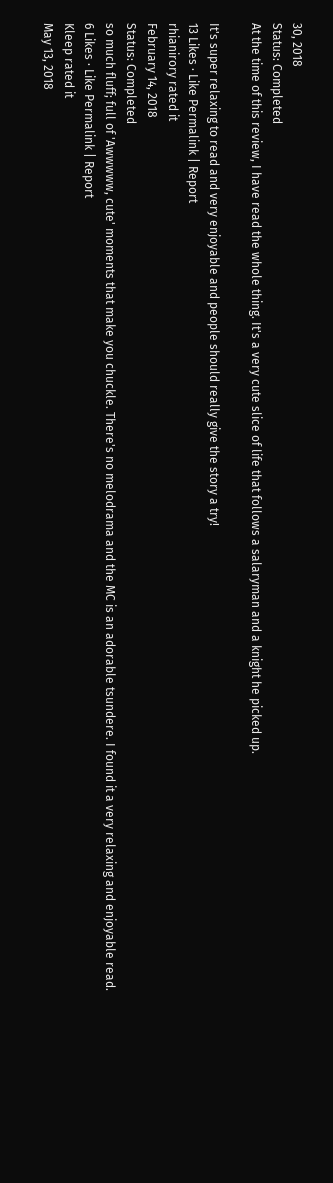30, 2018
Status: Completed
At the time of this review, I have read the whole thing. It's a very cute slice of life that follows a salaryman and a knight he picked up.

It's super relaxing to read and very enjoyable and people should really give the story a try!
13 Likes · Like Permalink | Report
rhianirory rated it
February 14, 2018
Status: Completed
so much fluff; full of 'Awwwww, cute' moments that make you chuckle. There's no melodrama and the MC is an adorable tsundere. I found it a very relaxing and enjoyable read.
6 Likes · Like Permalink | Report
Kleep rated it
May 13, 2018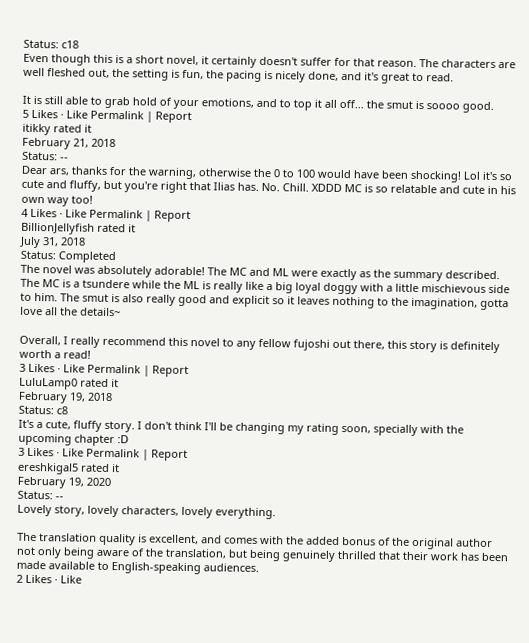Status: c18
Even though this is a short novel, it certainly doesn't suffer for that reason. The characters are well fleshed out, the setting is fun, the pacing is nicely done, and it's great to read.

It is still able to grab hold of your emotions, and to top it all off... the smut is soooo good.
5 Likes · Like Permalink | Report
itikky rated it
February 21, 2018
Status: --
Dear ars, thanks for the warning, otherwise the 0 to 100 would have been shocking! Lol it's so cute and fluffy, but you're right that Ilias has. No. Chill. XDDD MC is so relatable and cute in his own way too!
4 Likes · Like Permalink | Report
BillionJellyfish rated it
July 31, 2018
Status: Completed
The novel was absolutely adorable! The MC and ML were exactly as the summary described. The MC is a tsundere while the ML is really like a big loyal doggy with a little mischievous side to him. The smut is also really good and explicit so it leaves nothing to the imagination, gotta love all the details~

Overall, I really recommend this novel to any fellow fujoshi out there, this story is definitely worth a read!
3 Likes · Like Permalink | Report
LuluLamp0 rated it
February 19, 2018
Status: c8
It's a cute, fluffy story. I don't think I'll be changing my rating soon, specially with the upcoming chapter :D
3 Likes · Like Permalink | Report
ereshkigal5 rated it
February 19, 2020
Status: --
Lovely story, lovely characters, lovely everything.

The translation quality is excellent, and comes with the added bonus of the original author not only being aware of the translation, but being genuinely thrilled that their work has been made available to English-speaking audiences.
2 Likes · Like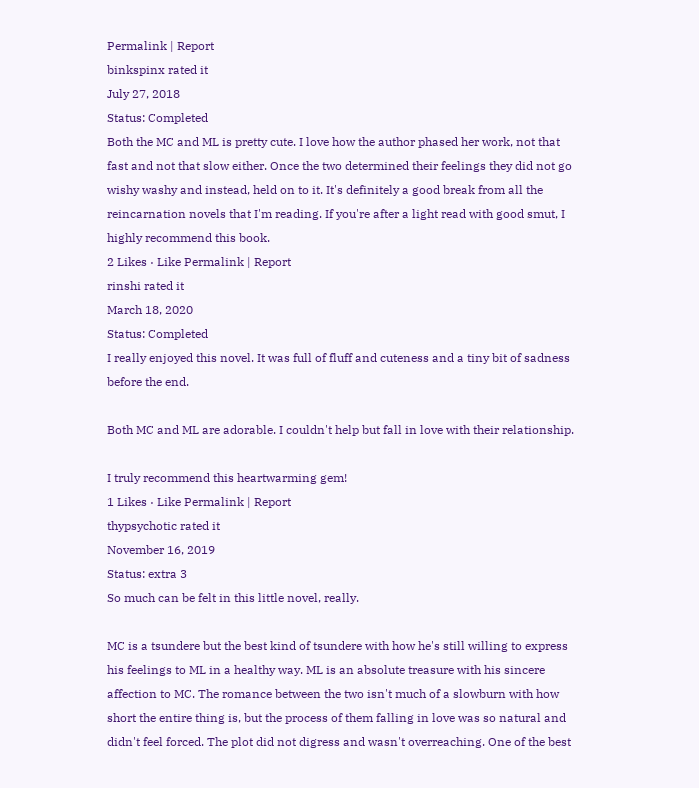Permalink | Report
binkspinx rated it
July 27, 2018
Status: Completed
Both the MC and ML is pretty cute. I love how the author phased her work, not that fast and not that slow either. Once the two determined their feelings they did not go wishy washy and instead, held on to it. It's definitely a good break from all the reincarnation novels that I'm reading. If you're after a light read with good smut, I highly recommend this book.
2 Likes · Like Permalink | Report
rinshi rated it
March 18, 2020
Status: Completed
I really enjoyed this novel. It was full of fluff and cuteness and a tiny bit of sadness before the end.

Both MC and ML are adorable. I couldn't help but fall in love with their relationship.

I truly recommend this heartwarming gem!
1 Likes · Like Permalink | Report
thypsychotic rated it
November 16, 2019
Status: extra 3
So much can be felt in this little novel, really.

MC is a tsundere but the best kind of tsundere with how he's still willing to express his feelings to ML in a healthy way. ML is an absolute treasure with his sincere affection to MC. The romance between the two isn't much of a slowburn with how short the entire thing is, but the process of them falling in love was so natural and didn't feel forced. The plot did not digress and wasn't overreaching. One of the best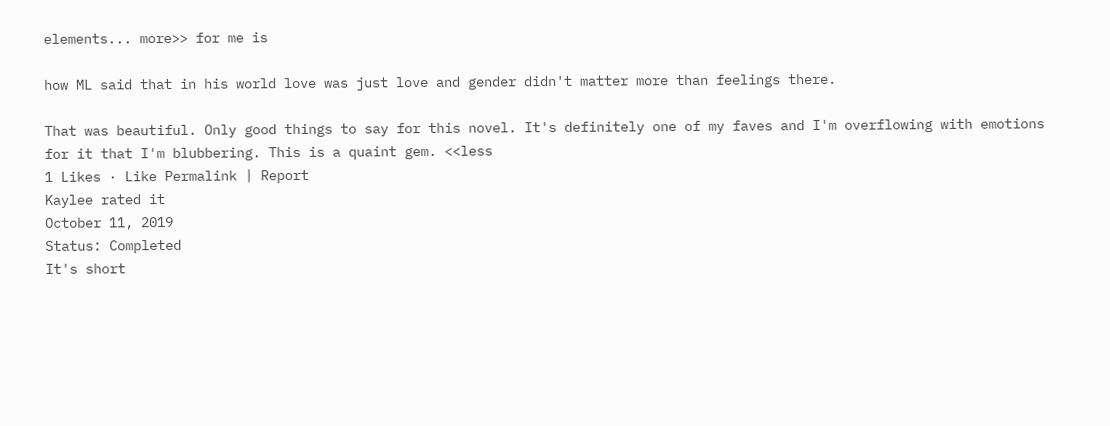elements... more>> for me is

how ML said that in his world love was just love and gender didn't matter more than feelings there.

That was beautiful. Only good things to say for this novel. It's definitely one of my faves and I'm overflowing with emotions for it that I'm blubbering. This is a quaint gem. <<less
1 Likes · Like Permalink | Report
Kaylee rated it
October 11, 2019
Status: Completed
It's short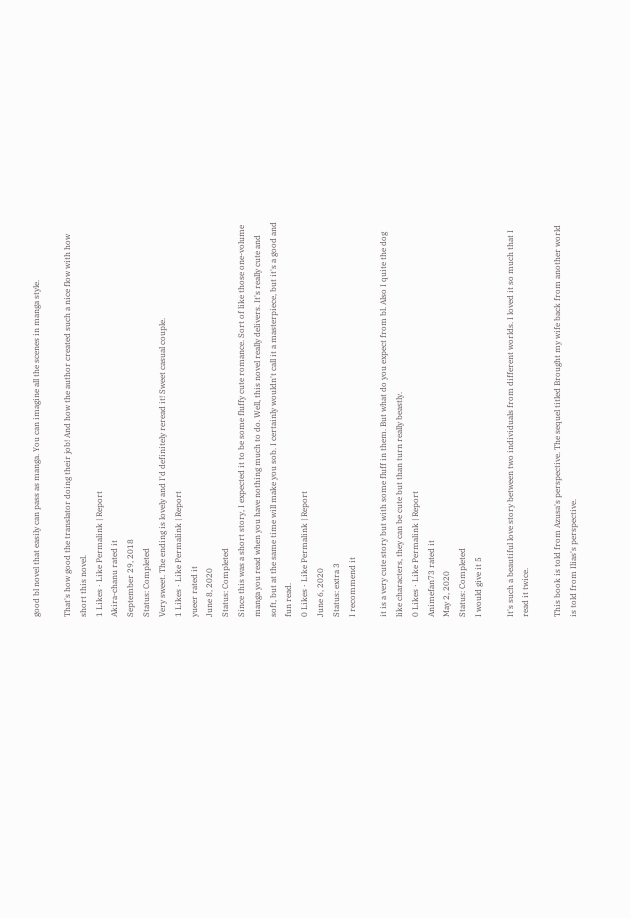good bl novel that easily can pass as manga. You can imagine all the scenes in manga style.

That's how good the translator doing their job! And how the author created such a nice flow with how short this novel.
1 Likes · Like Permalink | Report
Akira-chanu rated it
September 29, 2018
Status: Completed
Very sweet. The ending is lovely and I'd definitely reread it! Sweet casual couple.
1 Likes · Like Permalink | Report
yueer rated it
June 8, 2020
Status: Completed
Since this was a short story, I expected it to be some fluffy cute romance. Sort of like those one-volume manga you read when you have nothing much to do. Well, this novel really delivers. It's really cute and soft, but at the same time will make you sob. I certainly wouldn't call it a masterpiece, but it's a good and fun read.
0 Likes · Like Permalink | Report
June 6, 2020
Status: extra 3
I recommend it

it is a very cute story but with some fluff in them. But what do you expect from bl. Also I quite the dog like characters, they can be cute but than turn really beastly.
0 Likes · Like Permalink | Report
Animefan73 rated it
May 2, 2020
Status: Completed
I would give it 5

It's such a beautiful love story between two individuals from different worlds. I loved it so much that I read it twice.

This book is told from Azusa's perspective. The sequel titled Brought my wife back from another world is told from Ilias's perspective.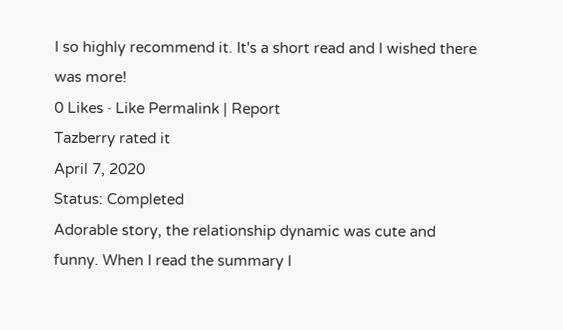I so highly recommend it. It's a short read and I wished there was more!
0 Likes · Like Permalink | Report
Tazberry rated it
April 7, 2020
Status: Completed
Adorable story, the relationship dynamic was cute and funny. When I read the summary I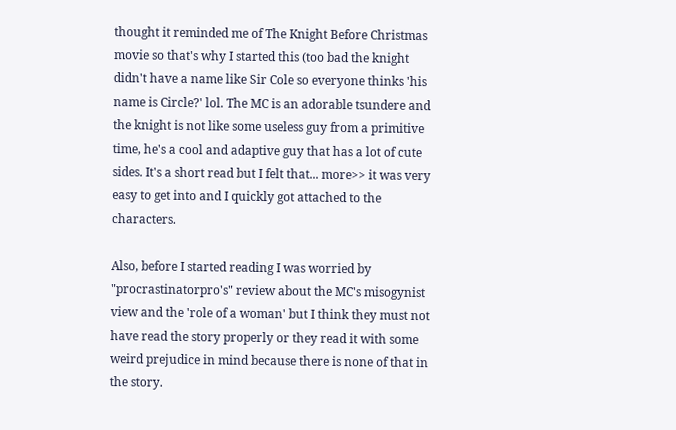thought it reminded me of The Knight Before Christmas movie so that's why I started this (too bad the knight didn't have a name like Sir Cole so everyone thinks 'his name is Circle?' lol. The MC is an adorable tsundere and the knight is not like some useless guy from a primitive time, he's a cool and adaptive guy that has a lot of cute sides. It's a short read but I felt that... more>> it was very easy to get into and I quickly got attached to the characters.

Also, before I started reading I was worried by "procrastinatorpro's" review about the MC's misogynist view and the 'role of a woman' but I think they must not have read the story properly or they read it with some weird prejudice in mind because there is none of that in the story.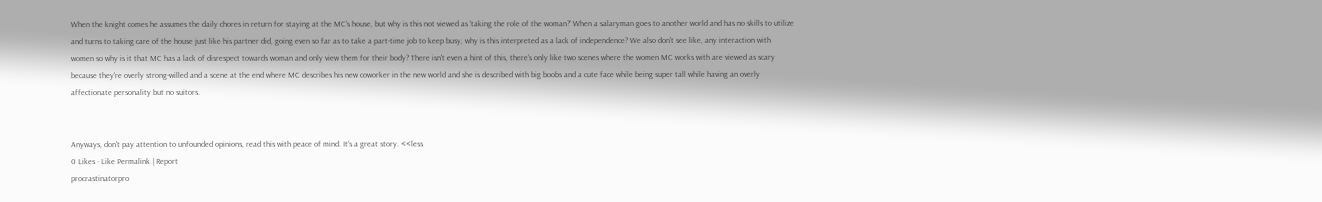When the knight comes he assumes the daily chores in return for staying at the MC's house, but why is this not viewed as 'taking the role of the woman?' When a salaryman goes to another world and has no skills to utilize and turns to taking care of the house just like his partner did, going even so far as to take a part-time job to keep busy, why is this interpreted as a lack of independence? We also don't see like, any interaction with women so why is it that MC has a lack of disrespect towards woman and only view them for their body? There isn't even a hint of this, there's only like two scenes where the women MC works with are viewed as scary because they're overly strong-willed and a scene at the end where MC describes his new coworker in the new world and she is described with big boobs and a cute face while being super tall while having an overly affectionate personality but no suitors.


Anyways, don't pay attention to unfounded opinions, read this with peace of mind. It's a great story. <<less
0 Likes · Like Permalink | Report
procrastinatorpro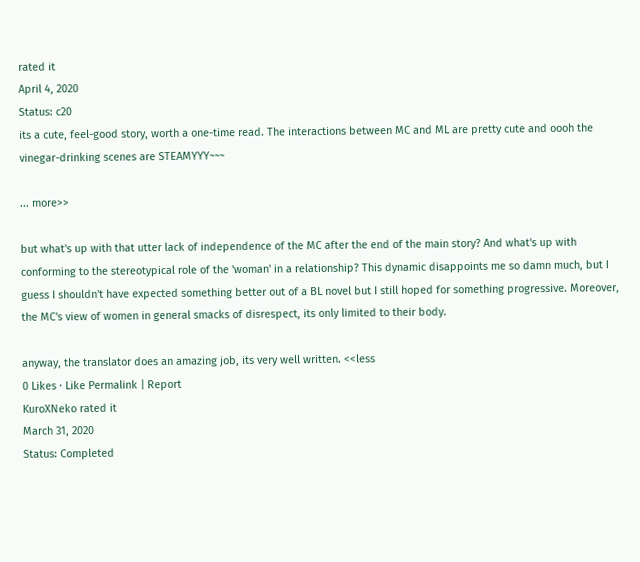rated it
April 4, 2020
Status: c20
its a cute, feel-good story, worth a one-time read. The interactions between MC and ML are pretty cute and oooh the vinegar-drinking scenes are STEAMYYY~~~

... more>>

but what's up with that utter lack of independence of the MC after the end of the main story? And what's up with conforming to the stereotypical role of the 'woman' in a relationship? This dynamic disappoints me so damn much, but I guess I shouldn't have expected something better out of a BL novel but I still hoped for something progressive. Moreover, the MC's view of women in general smacks of disrespect, its only limited to their body.

anyway, the translator does an amazing job, its very well written. <<less
0 Likes · Like Permalink | Report
KuroXNeko rated it
March 31, 2020
Status: Completed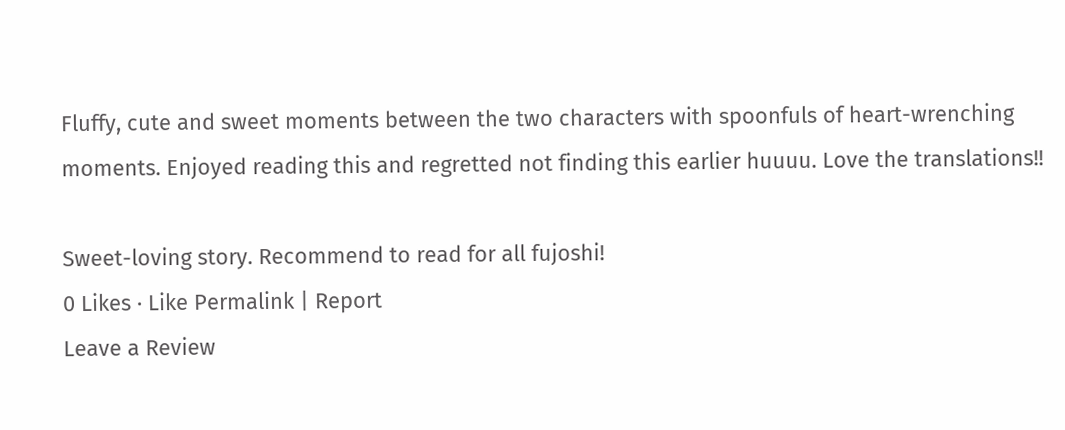Fluffy, cute and sweet moments between the two characters with spoonfuls of heart-wrenching moments. Enjoyed reading this and regretted not finding this earlier huuuu. Love the translations!!

Sweet-loving story. Recommend to read for all fujoshi!
0 Likes · Like Permalink | Report
Leave a Review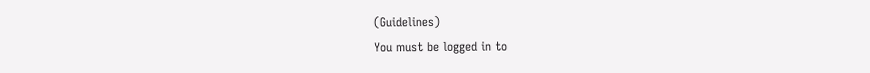(Guidelines)
You must be logged in to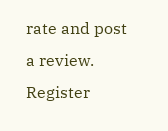rate and post a review. Register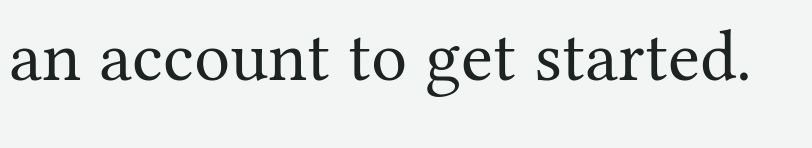an account to get started.